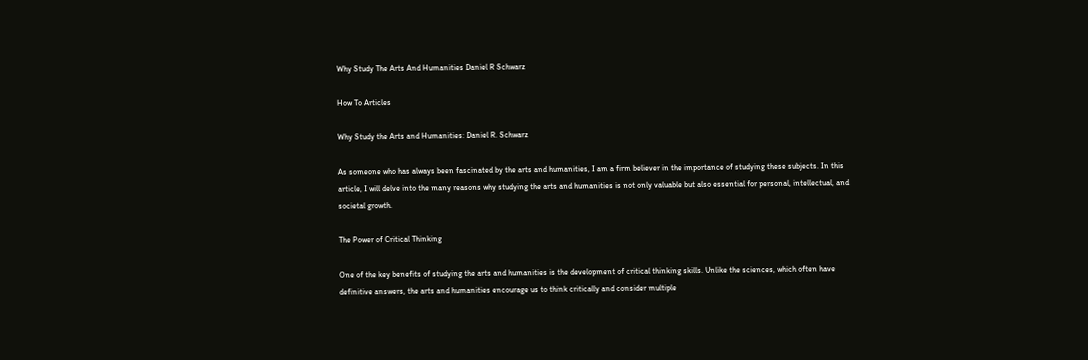Why Study The Arts And Humanities Daniel R Schwarz

How To Articles

Why Study the Arts and Humanities: Daniel R. Schwarz

As someone who has always been fascinated by the arts and humanities, I am a firm believer in the importance of studying these subjects. In this article, I will delve into the many reasons why studying the arts and humanities is not only valuable but also essential for personal, intellectual, and societal growth.

The Power of Critical Thinking

One of the key benefits of studying the arts and humanities is the development of critical thinking skills. Unlike the sciences, which often have definitive answers, the arts and humanities encourage us to think critically and consider multiple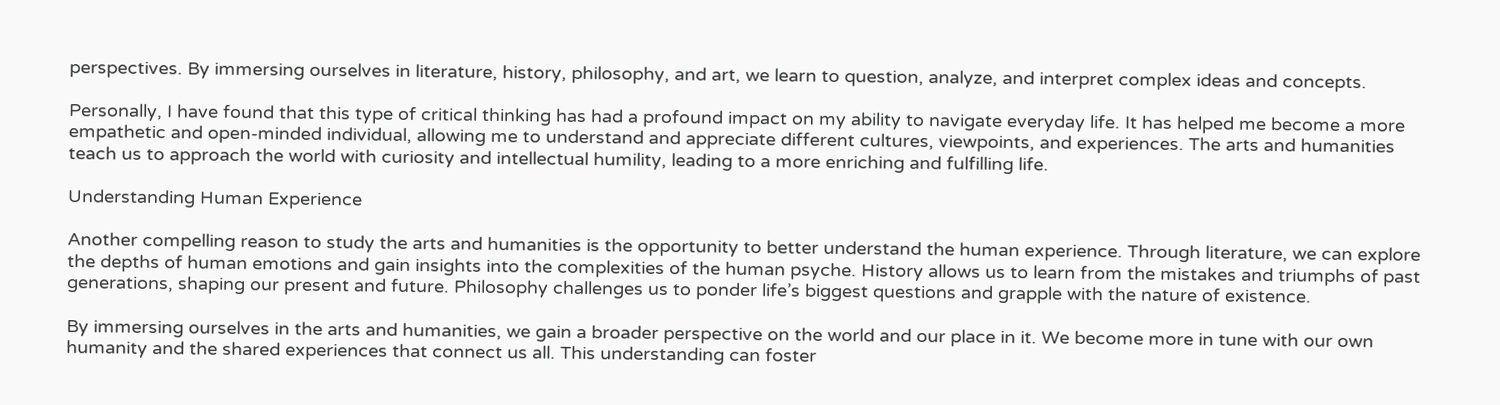perspectives. By immersing ourselves in literature, history, philosophy, and art, we learn to question, analyze, and interpret complex ideas and concepts.

Personally, I have found that this type of critical thinking has had a profound impact on my ability to navigate everyday life. It has helped me become a more empathetic and open-minded individual, allowing me to understand and appreciate different cultures, viewpoints, and experiences. The arts and humanities teach us to approach the world with curiosity and intellectual humility, leading to a more enriching and fulfilling life.

Understanding Human Experience

Another compelling reason to study the arts and humanities is the opportunity to better understand the human experience. Through literature, we can explore the depths of human emotions and gain insights into the complexities of the human psyche. History allows us to learn from the mistakes and triumphs of past generations, shaping our present and future. Philosophy challenges us to ponder life’s biggest questions and grapple with the nature of existence.

By immersing ourselves in the arts and humanities, we gain a broader perspective on the world and our place in it. We become more in tune with our own humanity and the shared experiences that connect us all. This understanding can foster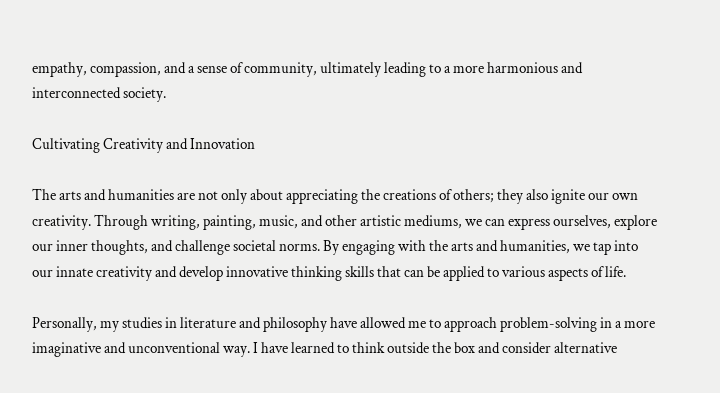empathy, compassion, and a sense of community, ultimately leading to a more harmonious and interconnected society.

Cultivating Creativity and Innovation

The arts and humanities are not only about appreciating the creations of others; they also ignite our own creativity. Through writing, painting, music, and other artistic mediums, we can express ourselves, explore our inner thoughts, and challenge societal norms. By engaging with the arts and humanities, we tap into our innate creativity and develop innovative thinking skills that can be applied to various aspects of life.

Personally, my studies in literature and philosophy have allowed me to approach problem-solving in a more imaginative and unconventional way. I have learned to think outside the box and consider alternative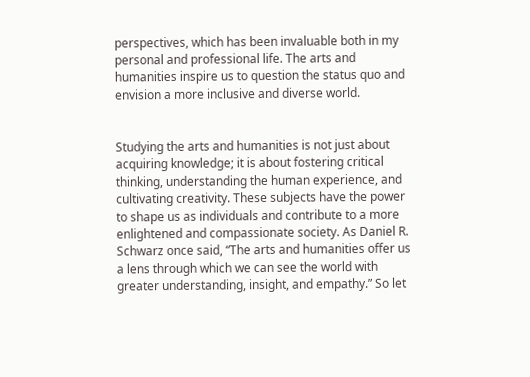perspectives, which has been invaluable both in my personal and professional life. The arts and humanities inspire us to question the status quo and envision a more inclusive and diverse world.


Studying the arts and humanities is not just about acquiring knowledge; it is about fostering critical thinking, understanding the human experience, and cultivating creativity. These subjects have the power to shape us as individuals and contribute to a more enlightened and compassionate society. As Daniel R. Schwarz once said, “The arts and humanities offer us a lens through which we can see the world with greater understanding, insight, and empathy.” So let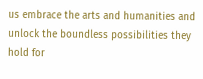us embrace the arts and humanities and unlock the boundless possibilities they hold for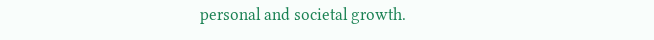personal and societal growth.